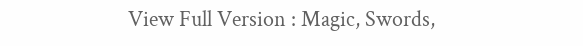View Full Version : Magic, Swords,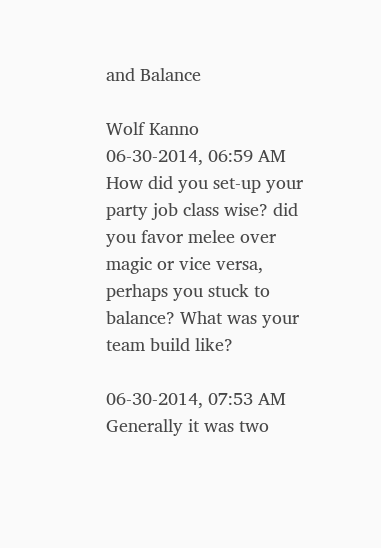and Balance

Wolf Kanno
06-30-2014, 06:59 AM
How did you set-up your party job class wise? did you favor melee over magic or vice versa, perhaps you stuck to balance? What was your team build like?

06-30-2014, 07:53 AM
Generally it was two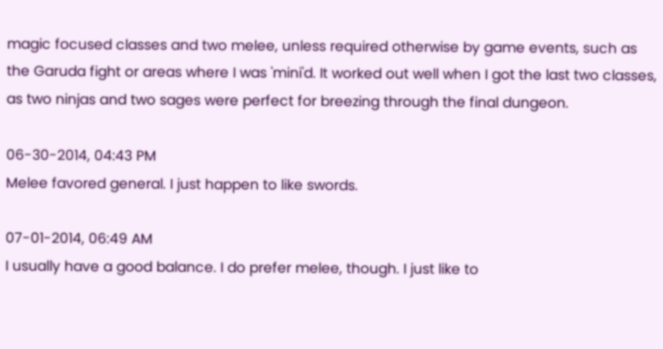magic focused classes and two melee, unless required otherwise by game events, such as the Garuda fight or areas where I was 'mini'd. It worked out well when I got the last two classes, as two ninjas and two sages were perfect for breezing through the final dungeon.

06-30-2014, 04:43 PM
Melee favored general. I just happen to like swords.

07-01-2014, 06:49 AM
I usually have a good balance. I do prefer melee, though. I just like to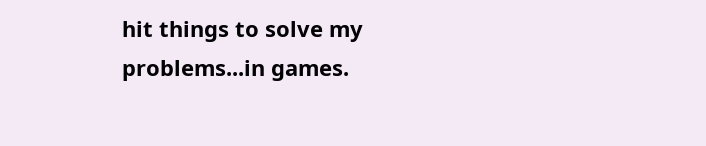hit things to solve my problems...in games.